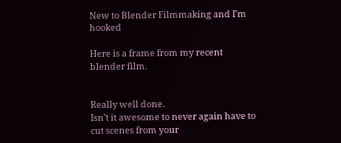New to Blender Filmmaking and I'm hooked

Here is a frame from my recent blender film.


Really well done.
Isn’t it awesome to never again have to cut scenes from your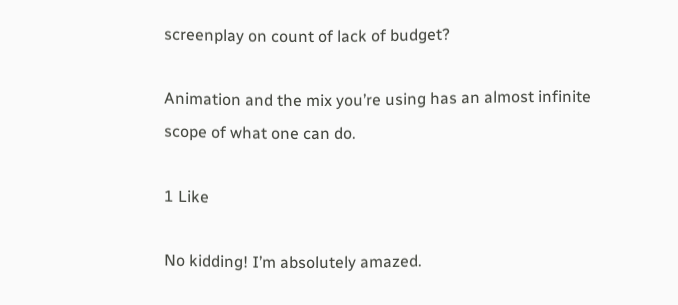screenplay on count of lack of budget?

Animation and the mix you’re using has an almost infinite scope of what one can do.

1 Like

No kidding! I’m absolutely amazed.